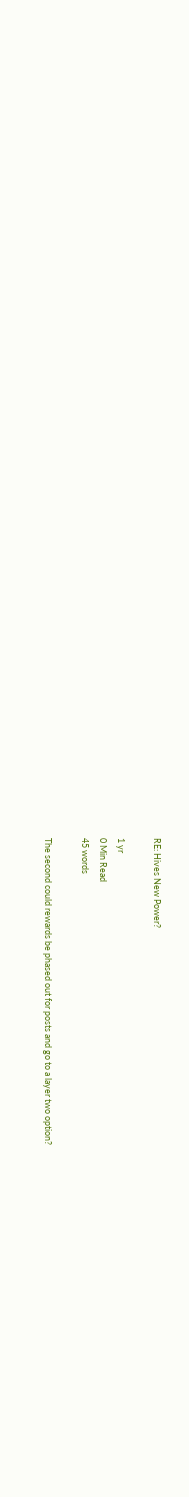RE: Hives New Power?

1 yr
0 Min Read
45 words

The second could rewards be phased out for posts and go to a layer two option?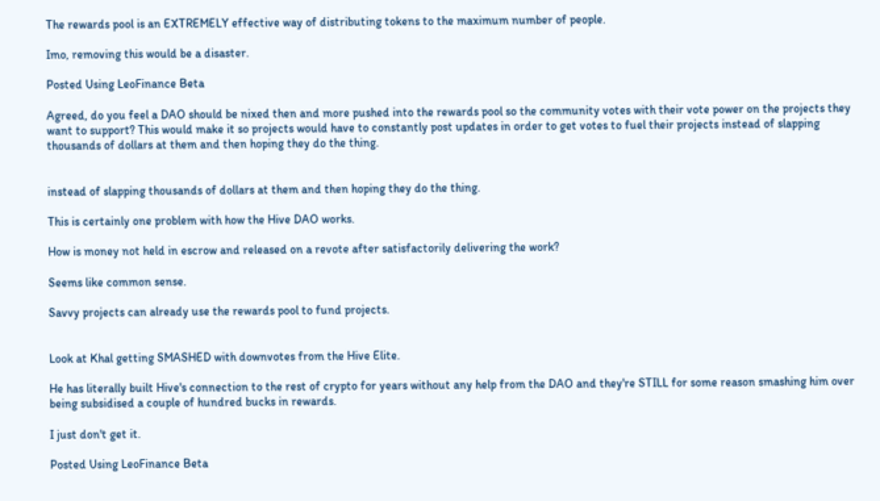The rewards pool is an EXTREMELY effective way of distributing tokens to the maximum number of people.

Imo, removing this would be a disaster.

Posted Using LeoFinance Beta

Agreed, do you feel a DAO should be nixed then and more pushed into the rewards pool so the community votes with their vote power on the projects they want to support? This would make it so projects would have to constantly post updates in order to get votes to fuel their projects instead of slapping thousands of dollars at them and then hoping they do the thing.


instead of slapping thousands of dollars at them and then hoping they do the thing.

This is certainly one problem with how the Hive DAO works.

How is money not held in escrow and released on a revote after satisfactorily delivering the work?

Seems like common sense.

Savvy projects can already use the rewards pool to fund projects.


Look at Khal getting SMASHED with downvotes from the Hive Elite.

He has literally built Hive's connection to the rest of crypto for years without any help from the DAO and they're STILL for some reason smashing him over being subsidised a couple of hundred bucks in rewards.

I just don't get it.

Posted Using LeoFinance Beta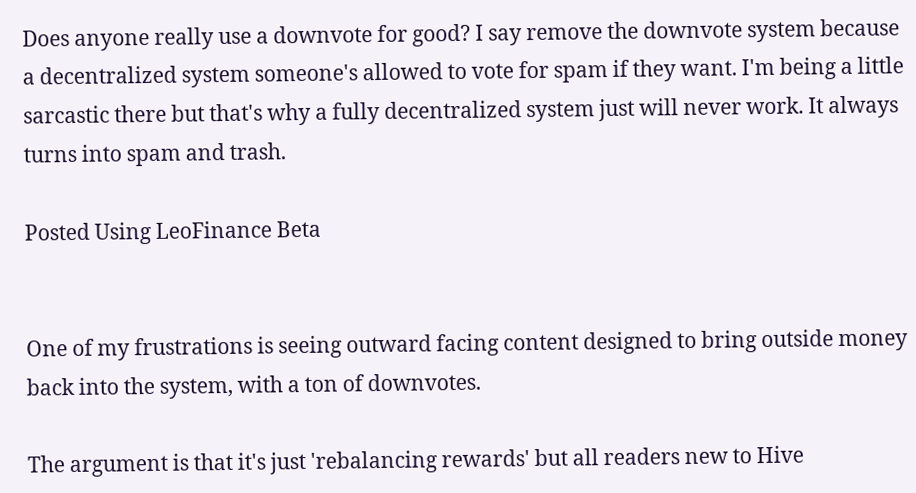Does anyone really use a downvote for good? I say remove the downvote system because a decentralized system someone's allowed to vote for spam if they want. I'm being a little sarcastic there but that's why a fully decentralized system just will never work. It always turns into spam and trash.

Posted Using LeoFinance Beta


One of my frustrations is seeing outward facing content designed to bring outside money back into the system, with a ton of downvotes.

The argument is that it's just 'rebalancing rewards' but all readers new to Hive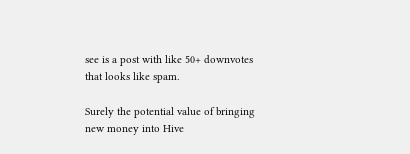see is a post with like 50+ downvotes that looks like spam.

Surely the potential value of bringing new money into Hive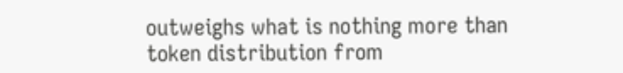outweighs what is nothing more than token distribution from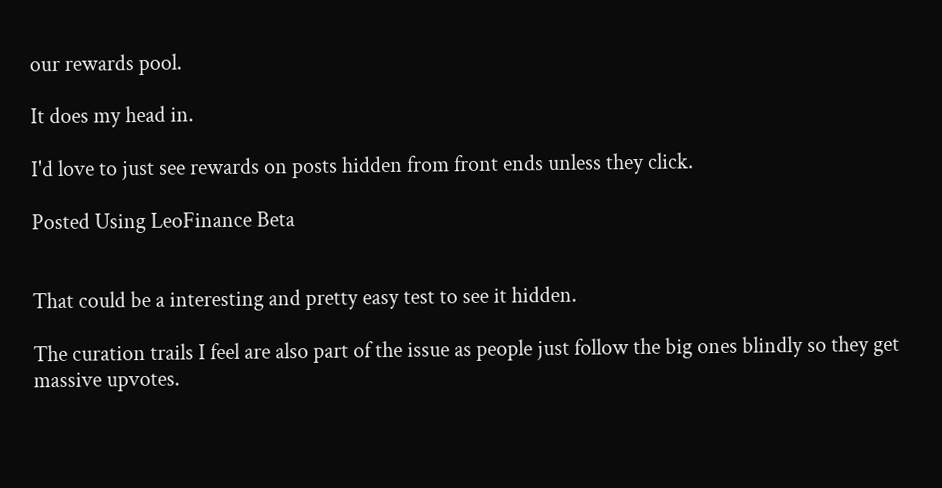our rewards pool.

It does my head in.

I'd love to just see rewards on posts hidden from front ends unless they click.

Posted Using LeoFinance Beta


That could be a interesting and pretty easy test to see it hidden.

The curation trails I feel are also part of the issue as people just follow the big ones blindly so they get massive upvotes.